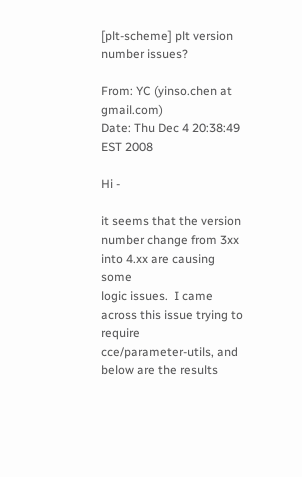[plt-scheme] plt version number issues?

From: YC (yinso.chen at gmail.com)
Date: Thu Dec 4 20:38:49 EST 2008

Hi -

it seems that the version number change from 3xx into 4.xx are causing some
logic issues.  I came across this issue trying to require
cce/parameter-utils, and below are the results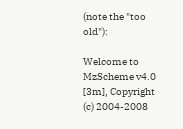(note the "too old"):

Welcome to MzScheme v4.0 [3m], Copyright (c) 2004-2008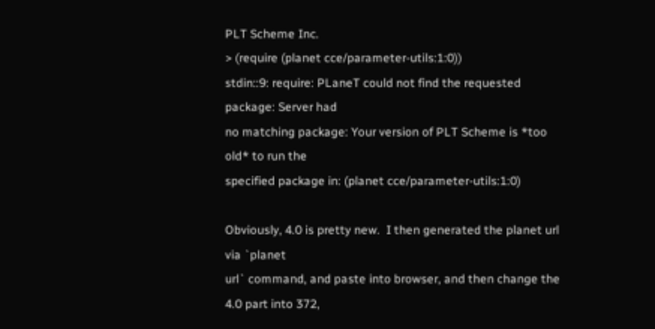PLT Scheme Inc.
> (require (planet cce/parameter-utils:1:0))
stdin::9: require: PLaneT could not find the requested package: Server had
no matching package: Your version of PLT Scheme is *too old* to run the
specified package in: (planet cce/parameter-utils:1:0)

Obviously, 4.0 is pretty new.  I then generated the planet url via `planet
url` command, and paste into browser, and then change the 4.0 part into 372,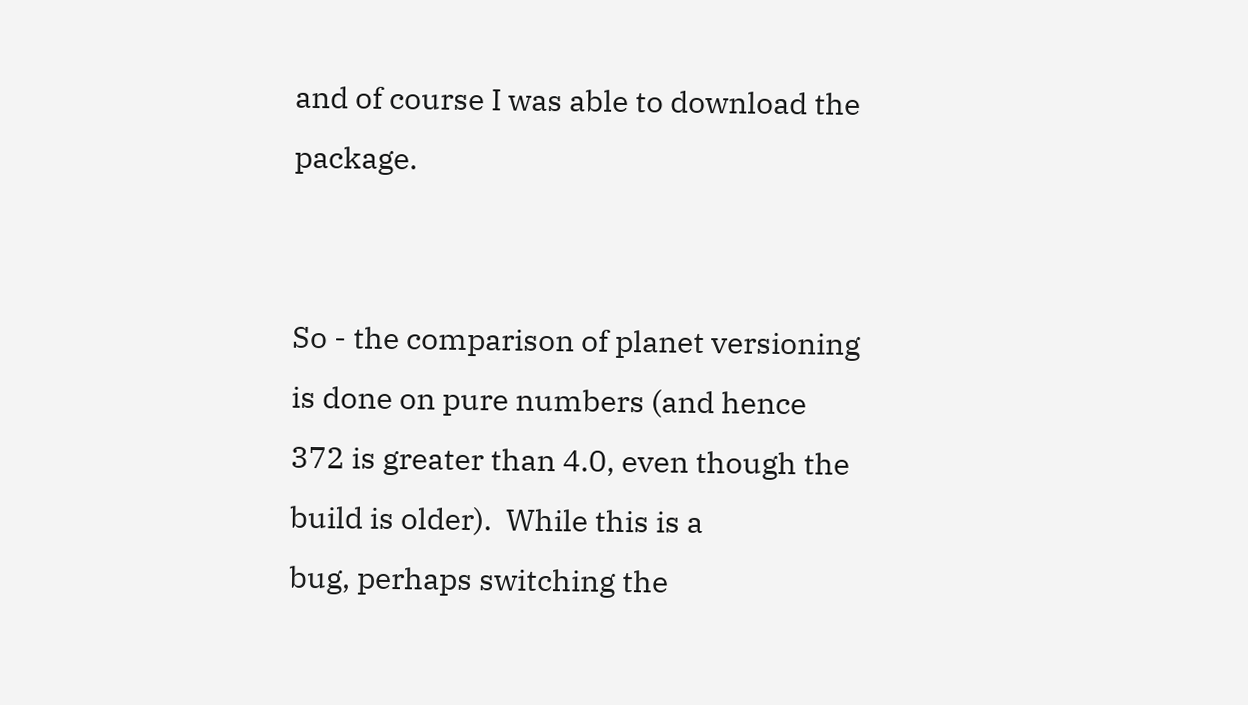and of course I was able to download the package.


So - the comparison of planet versioning is done on pure numbers (and hence
372 is greater than 4.0, even though the build is older).  While this is a
bug, perhaps switching the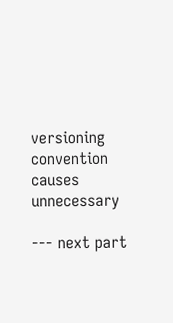versioning convention causes unnecessary

--- next part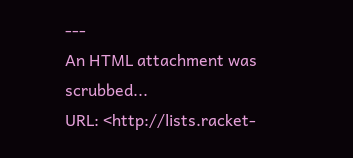---
An HTML attachment was scrubbed...
URL: <http://lists.racket-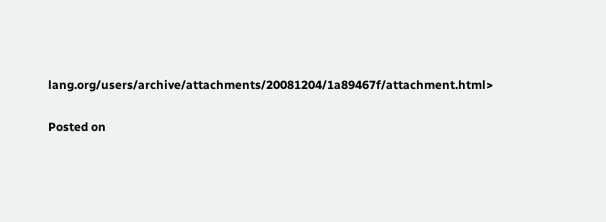lang.org/users/archive/attachments/20081204/1a89467f/attachment.html>

Posted on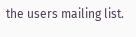the users mailing list.